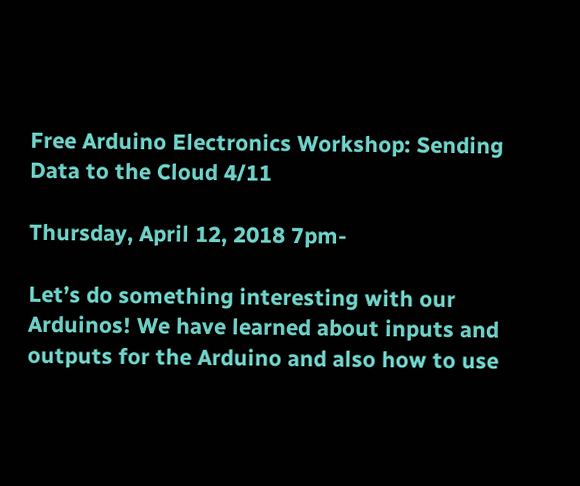Free Arduino Electronics Workshop: Sending Data to the Cloud 4/11

Thursday, April 12, 2018 7pm-

Let’s do something interesting with our Arduinos! We have learned about inputs and outputs for the Arduino and also how to use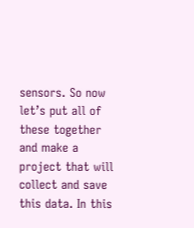sensors. So now let’s put all of these together and make a project that will collect and save this data. In this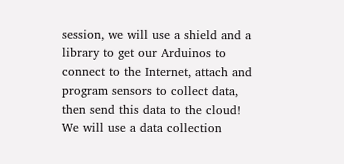session, we will use a shield and a library to get our Arduinos to connect to the Internet, attach and program sensors to collect data, then send this data to the cloud! We will use a data collection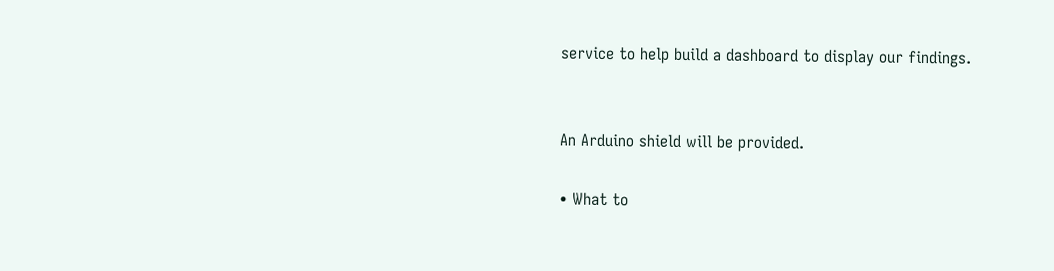service to help build a dashboard to display our findings.


An Arduino shield will be provided.

• What to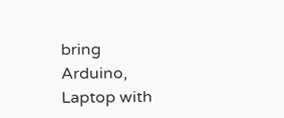bring
Arduino, Laptop with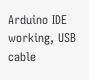Arduino IDE working, USB cable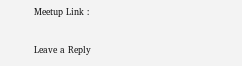Meetup Link :

Leave a Reply